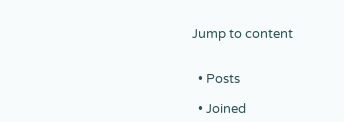Jump to content


  • Posts

  • Joined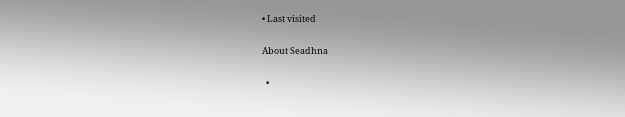• Last visited

About Seadhna

  •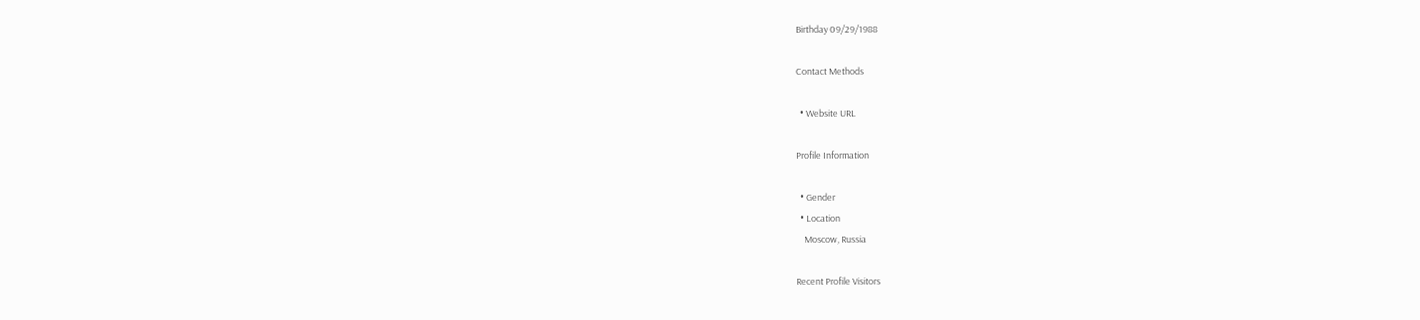Birthday 09/29/1988

Contact Methods

  • Website URL

Profile Information

  • Gender
  • Location
    Moscow, Russia

Recent Profile Visitors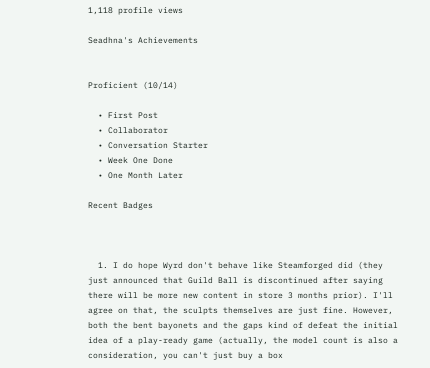1,118 profile views

Seadhna's Achievements


Proficient (10/14)

  • First Post
  • Collaborator
  • Conversation Starter
  • Week One Done
  • One Month Later

Recent Badges



  1. I do hope Wyrd don't behave like Steamforged did (they just announced that Guild Ball is discontinued after saying there will be more new content in store 3 months prior). I'll agree on that, the sculpts themselves are just fine. However, both the bent bayonets and the gaps kind of defeat the initial idea of a play-ready game (actually, the model count is also a consideration, you can't just buy a box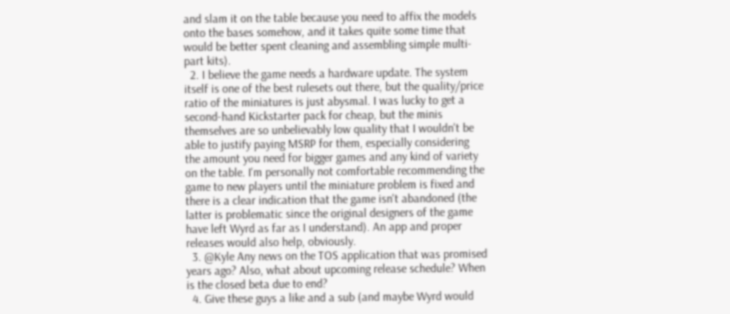and slam it on the table because you need to affix the models onto the bases somehow, and it takes quite some time that would be better spent cleaning and assembling simple multi-part kits).
  2. I believe the game needs a hardware update. The system itself is one of the best rulesets out there, but the quality/price ratio of the miniatures is just abysmal. I was lucky to get a second-hand Kickstarter pack for cheap, but the minis themselves are so unbelievably low quality that I wouldn't be able to justify paying MSRP for them, especially considering the amount you need for bigger games and any kind of variety on the table. I'm personally not comfortable recommending the game to new players until the miniature problem is fixed and there is a clear indication that the game isn't abandoned (the latter is problematic since the original designers of the game have left Wyrd as far as I understand). An app and proper releases would also help, obviously.
  3. @Kyle Any news on the TOS application that was promised years ago? Also, what about upcoming release schedule? When is the closed beta due to end?
  4. Give these guys a like and a sub (and maybe Wyrd would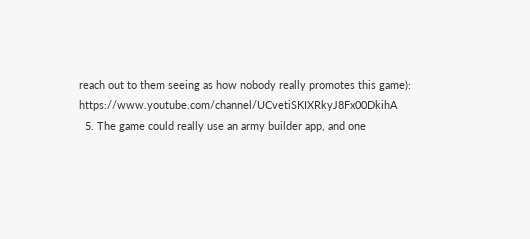reach out to them seeing as how nobody really promotes this game): https://www.youtube.com/channel/UCvetiSKIXRkyJ8Fx00DkihA
  5. The game could really use an army builder app, and one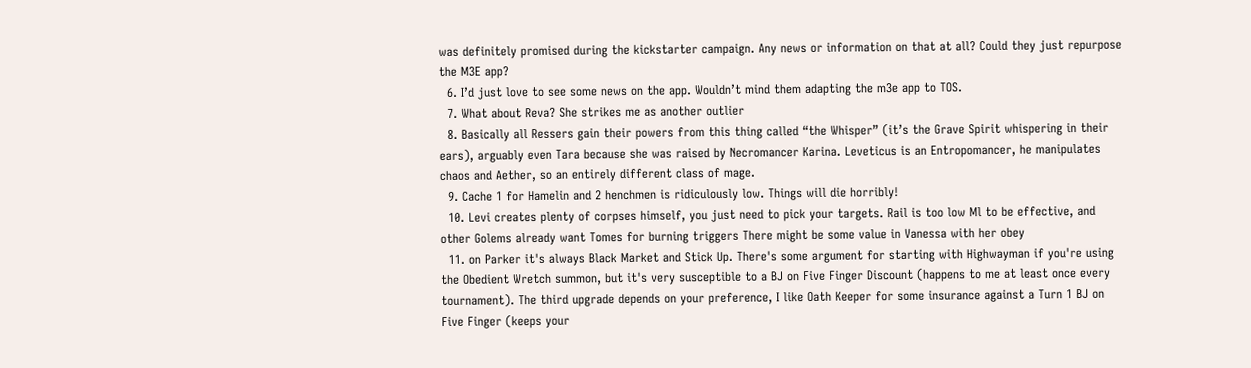was definitely promised during the kickstarter campaign. Any news or information on that at all? Could they just repurpose the M3E app?
  6. I’d just love to see some news on the app. Wouldn’t mind them adapting the m3e app to TOS.
  7. What about Reva? She strikes me as another outlier
  8. Basically all Ressers gain their powers from this thing called “the Whisper” (it’s the Grave Spirit whispering in their ears), arguably even Tara because she was raised by Necromancer Karina. Leveticus is an Entropomancer, he manipulates chaos and Aether, so an entirely different class of mage.
  9. Cache 1 for Hamelin and 2 henchmen is ridiculously low. Things will die horribly!
  10. Levi creates plenty of corpses himself, you just need to pick your targets. Rail is too low Ml to be effective, and other Golems already want Tomes for burning triggers There might be some value in Vanessa with her obey
  11. on Parker it's always Black Market and Stick Up. There's some argument for starting with Highwayman if you're using the Obedient Wretch summon, but it's very susceptible to a BJ on Five Finger Discount (happens to me at least once every tournament). The third upgrade depends on your preference, I like Oath Keeper for some insurance against a Turn 1 BJ on Five Finger (keeps your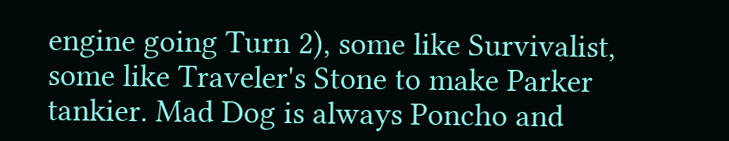engine going Turn 2), some like Survivalist, some like Traveler's Stone to make Parker tankier. Mad Dog is always Poncho and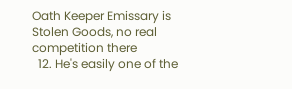Oath Keeper Emissary is Stolen Goods, no real competition there
  12. He's easily one of the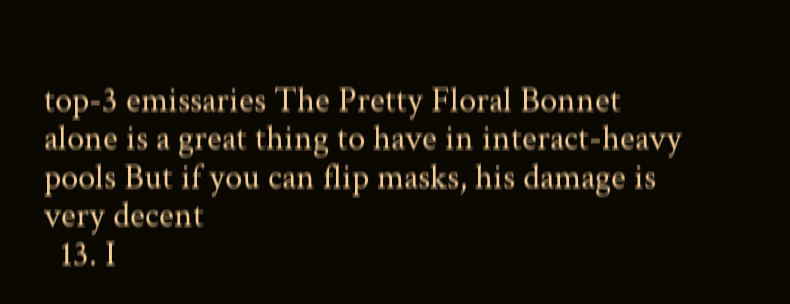top-3 emissaries The Pretty Floral Bonnet alone is a great thing to have in interact-heavy pools But if you can flip masks, his damage is very decent
  13. I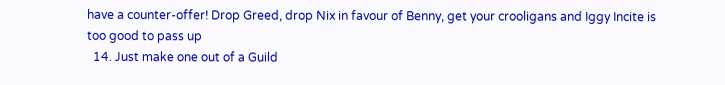have a counter-offer! Drop Greed, drop Nix in favour of Benny, get your crooligans and Iggy Incite is too good to pass up
  14. Just make one out of a Guild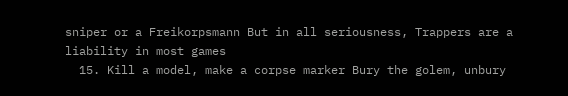sniper or a Freikorpsmann But in all seriousness, Trappers are a liability in most games
  15. Kill a model, make a corpse marker Bury the golem, unbury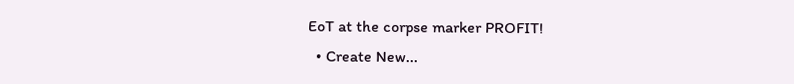EoT at the corpse marker PROFIT!
  • Create New...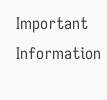Important Information